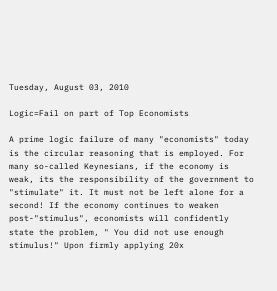Tuesday, August 03, 2010

Logic=Fail on part of Top Economists

A prime logic failure of many "economists" today is the circular reasoning that is employed. For many so-called Keynesians, if the economy is weak, its the responsibility of the government to "stimulate" it. It must not be left alone for a second! If the economy continues to weaken post-"stimulus", economists will confidently state the problem, " You did not use enough stimulus!" Upon firmly applying 20x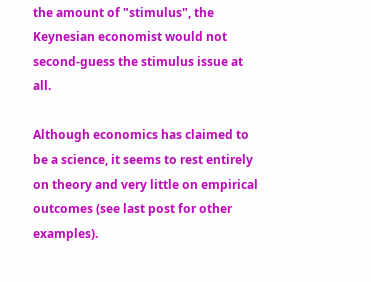the amount of "stimulus", the Keynesian economist would not second-guess the stimulus issue at all.

Although economics has claimed to be a science, it seems to rest entirely on theory and very little on empirical outcomes (see last post for other examples).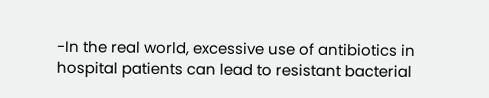-In the real world, excessive use of antibiotics in hospital patients can lead to resistant bacterial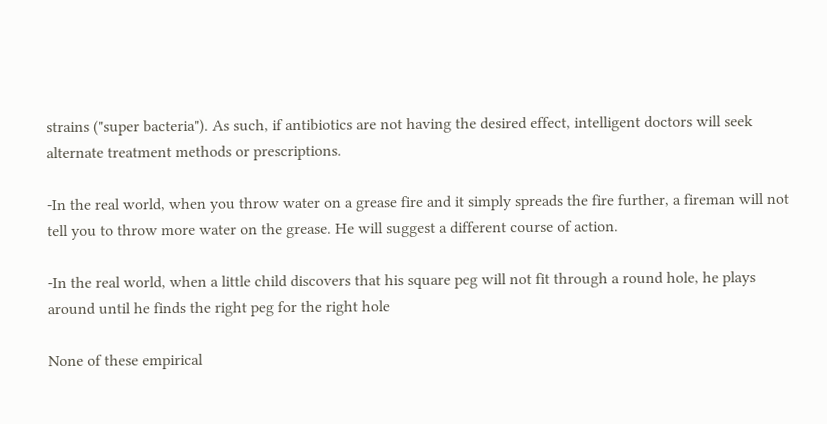strains ("super bacteria"). As such, if antibiotics are not having the desired effect, intelligent doctors will seek alternate treatment methods or prescriptions.

-In the real world, when you throw water on a grease fire and it simply spreads the fire further, a fireman will not tell you to throw more water on the grease. He will suggest a different course of action.

-In the real world, when a little child discovers that his square peg will not fit through a round hole, he plays around until he finds the right peg for the right hole

None of these empirical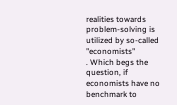realities towards problem-solving is utilized by so-called "economists"
. Which begs the question, if economists have no benchmark to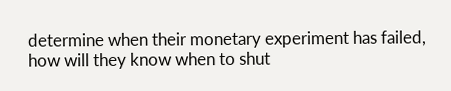determine when their monetary experiment has failed, how will they know when to shut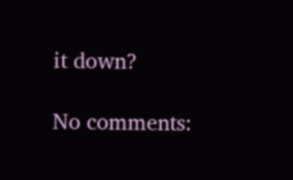it down?

No comments: